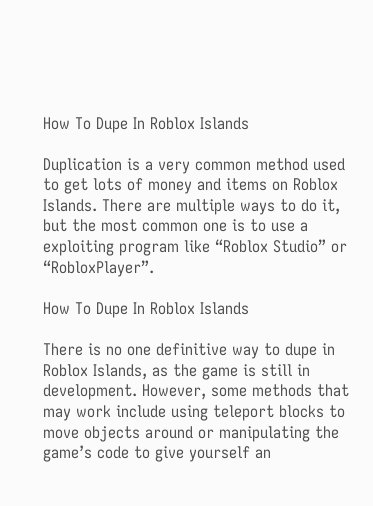How To Dupe In Roblox Islands

Duplication is a very common method used to get lots of money and items on Roblox Islands. There are multiple ways to do it, but the most common one is to use a exploiting program like “Roblox Studio” or “RobloxPlayer”.

How To Dupe In Roblox Islands

There is no one definitive way to dupe in Roblox Islands, as the game is still in development. However, some methods that may work include using teleport blocks to move objects around or manipulating the game’s code to give yourself an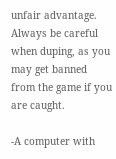unfair advantage. Always be careful when duping, as you may get banned from the game if you are caught.

-A computer with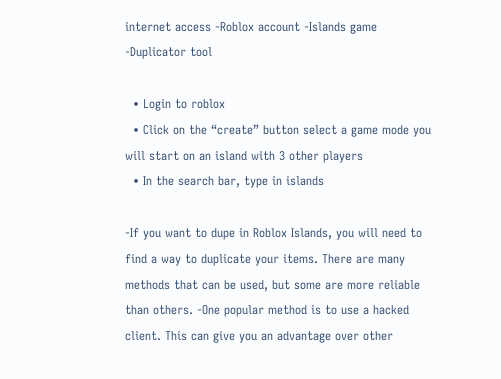internet access -Roblox account -Islands game -Duplicator tool

  • Login to roblox
  • Click on the “create” button select a game mode you will start on an island with 3 other players
  • In the search bar, type in islands

-If you want to dupe in Roblox Islands, you will need to find a way to duplicate your items. There are many methods that can be used, but some are more reliable than others. -One popular method is to use a hacked client. This can give you an advantage over other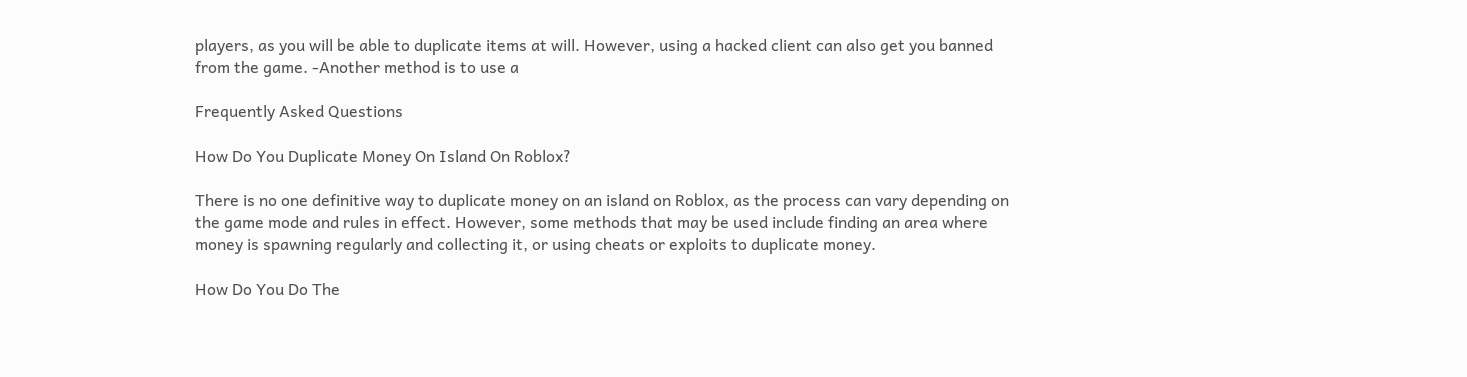players, as you will be able to duplicate items at will. However, using a hacked client can also get you banned from the game. -Another method is to use a

Frequently Asked Questions

How Do You Duplicate Money On Island On Roblox?

There is no one definitive way to duplicate money on an island on Roblox, as the process can vary depending on the game mode and rules in effect. However, some methods that may be used include finding an area where money is spawning regularly and collecting it, or using cheats or exploits to duplicate money.

How Do You Do The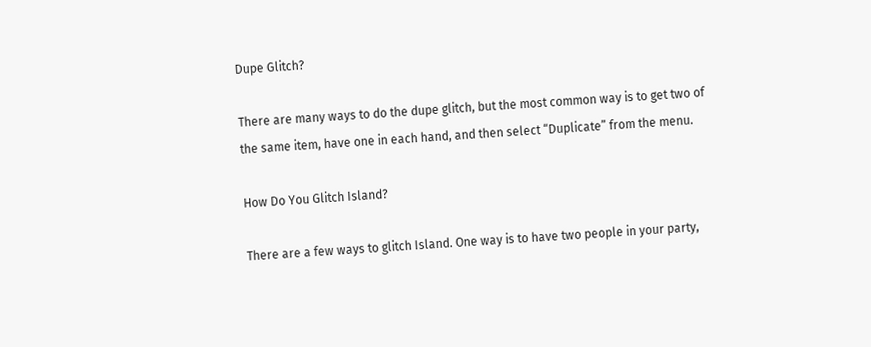Dupe Glitch?

There are many ways to do the dupe glitch, but the most common way is to get two of the same item, have one in each hand, and then select “Duplicate” from the menu.

How Do You Glitch Island?

There are a few ways to glitch Island. One way is to have two people in your party,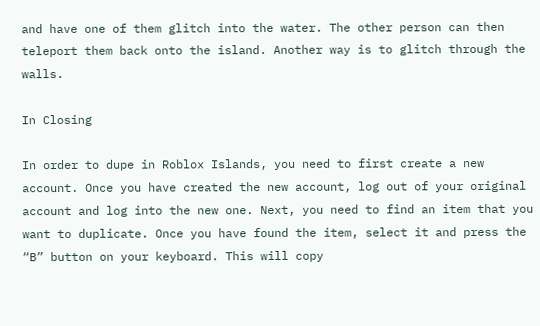and have one of them glitch into the water. The other person can then teleport them back onto the island. Another way is to glitch through the walls.

In Closing

In order to dupe in Roblox Islands, you need to first create a new account. Once you have created the new account, log out of your original account and log into the new one. Next, you need to find an item that you want to duplicate. Once you have found the item, select it and press the “B” button on your keyboard. This will copy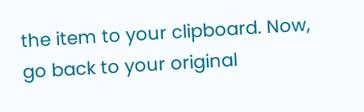the item to your clipboard. Now, go back to your original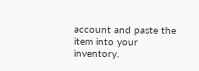account and paste the item into your inventory.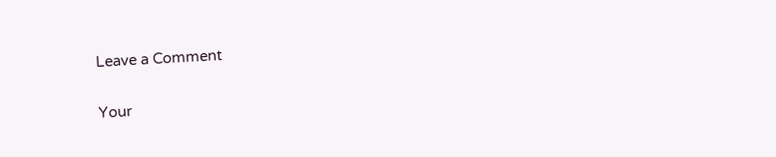Leave a Comment

Your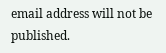email address will not be published.